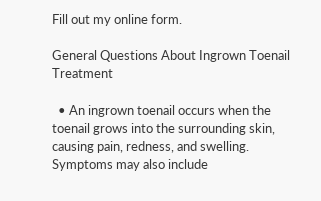Fill out my online form.

General Questions About Ingrown Toenail Treatment

  • An ingrown toenail occurs when the toenail grows into the surrounding skin, causing pain, redness, and swelling. Symptoms may also include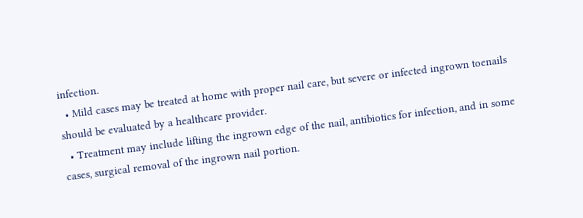infection.
  • Mild cases may be treated at home with proper nail care, but severe or infected ingrown toenails should be evaluated by a healthcare provider.
  • Treatment may include lifting the ingrown edge of the nail, antibiotics for infection, and in some cases, surgical removal of the ingrown nail portion.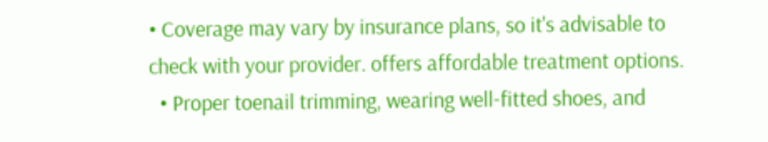• Coverage may vary by insurance plans, so it's advisable to check with your provider. offers affordable treatment options.
  • Proper toenail trimming, wearing well-fitted shoes, and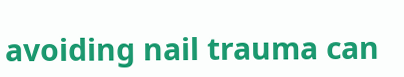avoiding nail trauma can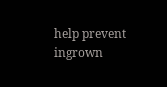help prevent ingrown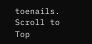toenails.
Scroll to Top